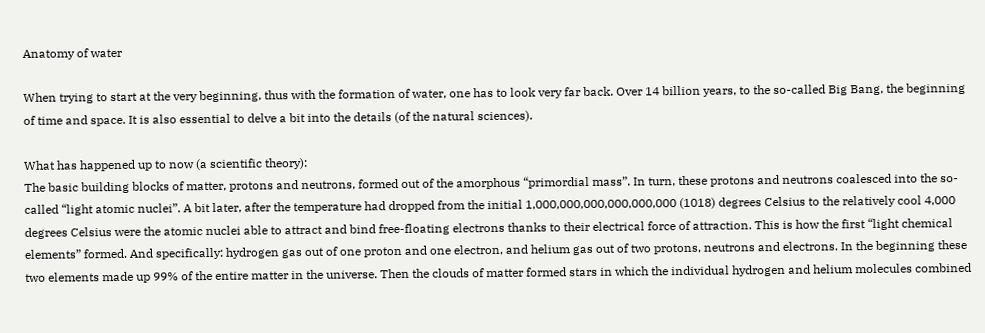Anatomy of water

When trying to start at the very beginning, thus with the formation of water, one has to look very far back. Over 14 billion years, to the so-called Big Bang, the beginning of time and space. It is also essential to delve a bit into the details (of the natural sciences).

What has happened up to now (a scientific theory):
The basic building blocks of matter, protons and neutrons, formed out of the amorphous “primordial mass”. In turn, these protons and neutrons coalesced into the so-called “light atomic nuclei”. A bit later, after the temperature had dropped from the initial 1,000,000,000,000,000,000 (1018) degrees Celsius to the relatively cool 4,000 degrees Celsius were the atomic nuclei able to attract and bind free-floating electrons thanks to their electrical force of attraction. This is how the first “light chemical elements” formed. And specifically: hydrogen gas out of one proton and one electron, and helium gas out of two protons, neutrons and electrons. In the beginning these two elements made up 99% of the entire matter in the universe. Then the clouds of matter formed stars in which the individual hydrogen and helium molecules combined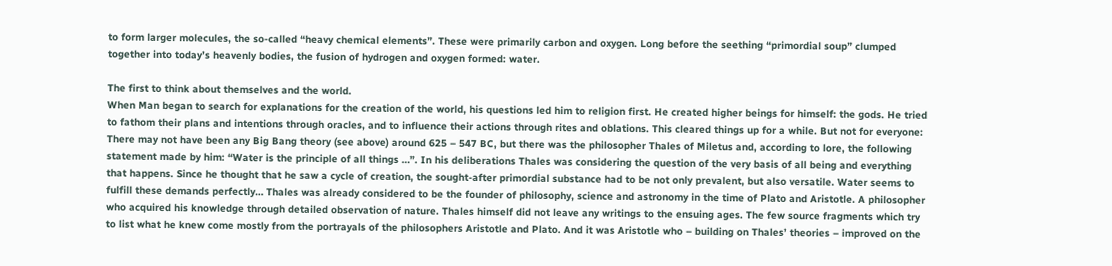to form larger molecules, the so-called “heavy chemical elements”. These were primarily carbon and oxygen. Long before the seething “primordial soup” clumped together into today’s heavenly bodies, the fusion of hydrogen and oxygen formed: water.

The first to think about themselves and the world.
When Man began to search for explanations for the creation of the world, his questions led him to religion first. He created higher beings for himself: the gods. He tried to fathom their plans and intentions through oracles, and to influence their actions through rites and oblations. This cleared things up for a while. But not for everyone: There may not have been any Big Bang theory (see above) around 625 – 547 BC, but there was the philosopher Thales of Miletus and, according to lore, the following statement made by him: “Water is the principle of all things …”. In his deliberations Thales was considering the question of the very basis of all being and everything that happens. Since he thought that he saw a cycle of creation, the sought-after primordial substance had to be not only prevalent, but also versatile. Water seems to fulfill these demands perfectly… Thales was already considered to be the founder of philosophy, science and astronomy in the time of Plato and Aristotle. A philosopher who acquired his knowledge through detailed observation of nature. Thales himself did not leave any writings to the ensuing ages. The few source fragments which try to list what he knew come mostly from the portrayals of the philosophers Aristotle and Plato. And it was Aristotle who – building on Thales’ theories – improved on the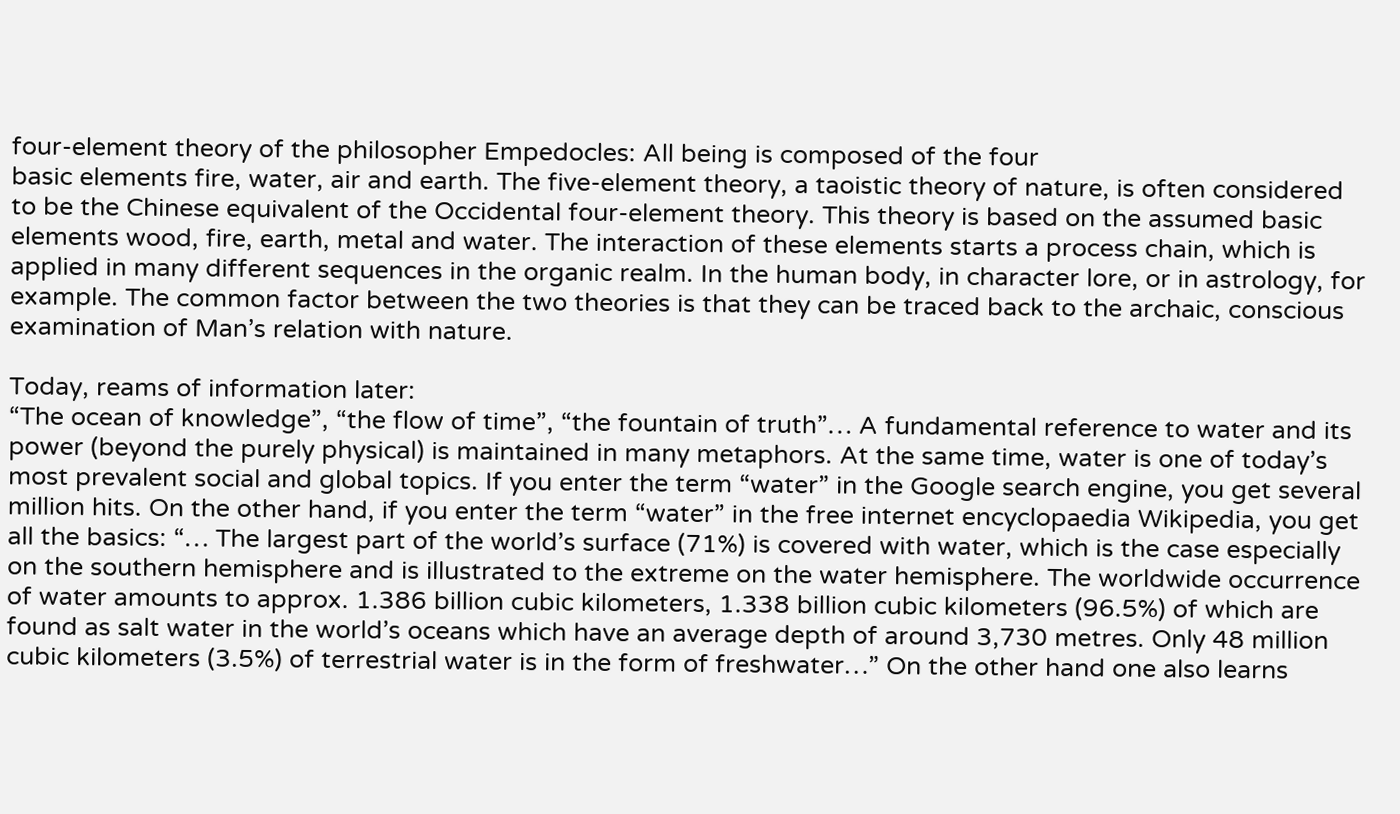four-element theory of the philosopher Empedocles: All being is composed of the four
basic elements fire, water, air and earth. The five-element theory, a taoistic theory of nature, is often considered to be the Chinese equivalent of the Occidental four-element theory. This theory is based on the assumed basic elements wood, fire, earth, metal and water. The interaction of these elements starts a process chain, which is applied in many different sequences in the organic realm. In the human body, in character lore, or in astrology, for example. The common factor between the two theories is that they can be traced back to the archaic, conscious examination of Man’s relation with nature.

Today, reams of information later:
“The ocean of knowledge”, “the flow of time”, “the fountain of truth”… A fundamental reference to water and its power (beyond the purely physical) is maintained in many metaphors. At the same time, water is one of today’s most prevalent social and global topics. If you enter the term “water” in the Google search engine, you get several million hits. On the other hand, if you enter the term “water” in the free internet encyclopaedia Wikipedia, you get all the basics: “… The largest part of the world’s surface (71%) is covered with water, which is the case especially on the southern hemisphere and is illustrated to the extreme on the water hemisphere. The worldwide occurrence of water amounts to approx. 1.386 billion cubic kilometers, 1.338 billion cubic kilometers (96.5%) of which are found as salt water in the world’s oceans which have an average depth of around 3,730 metres. Only 48 million cubic kilometers (3.5%) of terrestrial water is in the form of freshwater…” On the other hand one also learns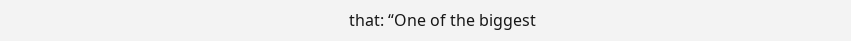that: “One of the biggest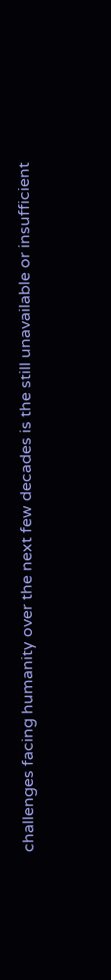challenges facing humanity over the next few decades is the still unavailable or insufficient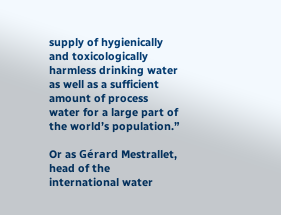supply of hygienically and toxicologically harmless drinking water as well as a sufficient amount of process water for a large part of the world’s population.”

Or as Gérard Mestrallet, head of the international water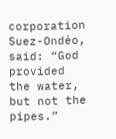corporation Suez-Ondéo, said: “God provided the water, but not the pipes.”